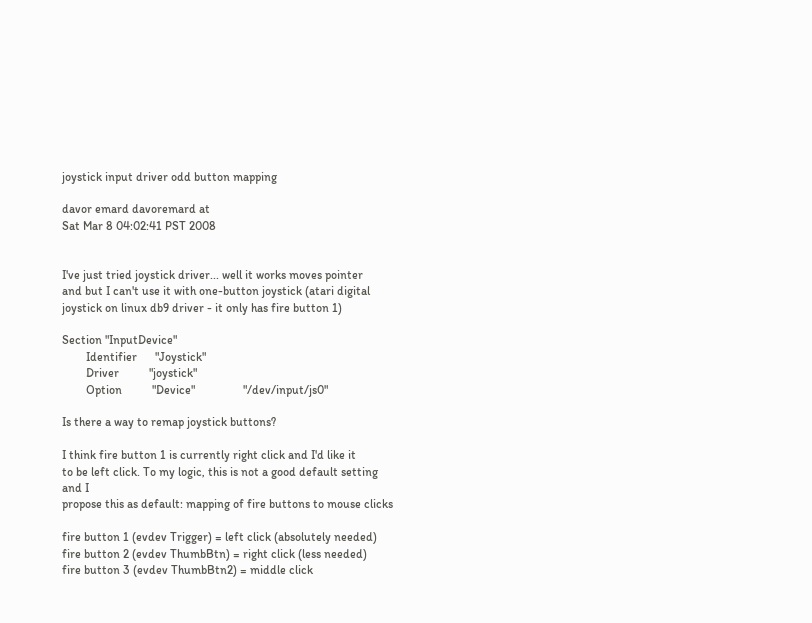joystick input driver odd button mapping

davor emard davoremard at
Sat Mar 8 04:02:41 PST 2008


I've just tried joystick driver... well it works moves pointer
and but I can't use it with one-button joystick (atari digital
joystick on linux db9 driver - it only has fire button 1)

Section "InputDevice"
        Identifier      "Joystick"
        Driver          "joystick"
        Option          "Device"                "/dev/input/js0"

Is there a way to remap joystick buttons?

I think fire button 1 is currently right click and I'd like it
to be left click. To my logic, this is not a good default setting and I
propose this as default: mapping of fire buttons to mouse clicks

fire button 1 (evdev Trigger) = left click (absolutely needed)
fire button 2 (evdev ThumbBtn) = right click (less needed)
fire button 3 (evdev ThumbBtn2) = middle click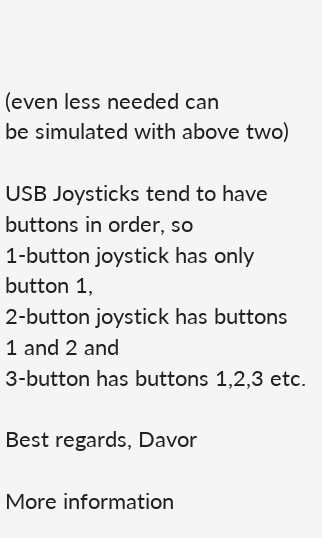(even less needed can
be simulated with above two)

USB Joysticks tend to have buttons in order, so
1-button joystick has only button 1,
2-button joystick has buttons 1 and 2 and
3-button has buttons 1,2,3 etc.

Best regards, Davor

More information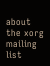about the xorg mailing list